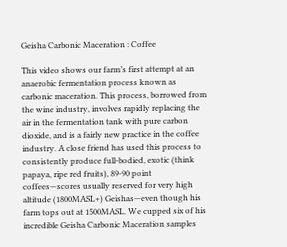Geisha Carbonic Maceration : Coffee

This video shows our farm’s first attempt at an anaerobic fermentation process known as carbonic maceration. This process, borrowed from the wine industry, involves rapidly replacing the air in the fermentation tank with pure carbon dioxide, and is a fairly new practice in the coffee industry. A close friend has used this process to consistently produce full-bodied, exotic (think papaya, ripe red fruits), 89-90 point coffees—scores usually reserved for very high altitude (1800MASL+) Geishas—even though his farm tops out at 1500MASL. We cupped six of his incredible Geisha Carbonic Maceration samples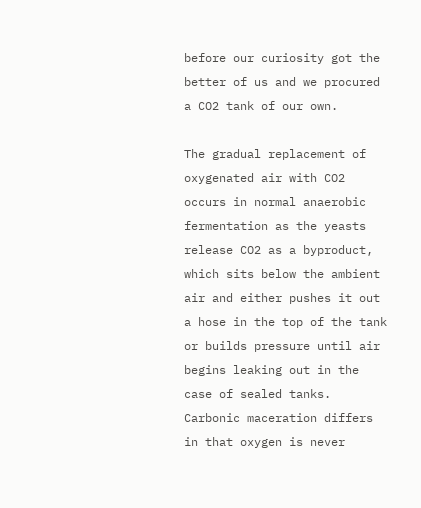before our curiosity got the better of us and we procured a CO2 tank of our own.

The gradual replacement of oxygenated air with CO2 occurs in normal anaerobic fermentation as the yeasts release CO2 as a byproduct, which sits below the ambient air and either pushes it out a hose in the top of the tank or builds pressure until air begins leaking out in the case of sealed tanks. Carbonic maceration differs in that oxygen is never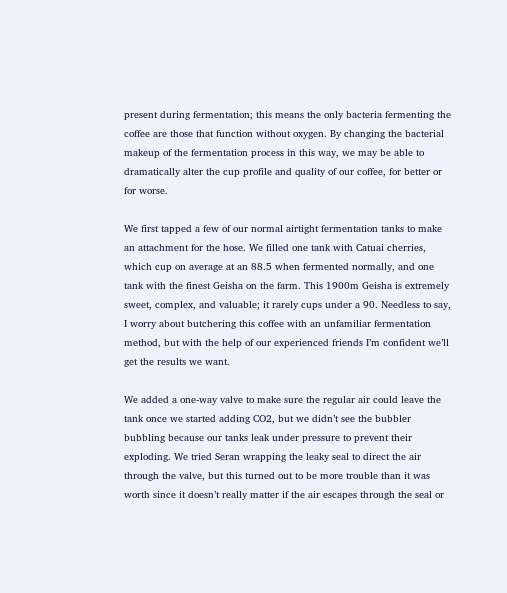present during fermentation; this means the only bacteria fermenting the coffee are those that function without oxygen. By changing the bacterial makeup of the fermentation process in this way, we may be able to dramatically alter the cup profile and quality of our coffee, for better or for worse.

We first tapped a few of our normal airtight fermentation tanks to make an attachment for the hose. We filled one tank with Catuai cherries, which cup on average at an 88.5 when fermented normally, and one tank with the finest Geisha on the farm. This 1900m Geisha is extremely sweet, complex, and valuable; it rarely cups under a 90. Needless to say, I worry about butchering this coffee with an unfamiliar fermentation method, but with the help of our experienced friends I’m confident we’ll get the results we want.

We added a one-way valve to make sure the regular air could leave the tank once we started adding CO2, but we didn’t see the bubbler bubbling because our tanks leak under pressure to prevent their exploding. We tried Seran wrapping the leaky seal to direct the air through the valve, but this turned out to be more trouble than it was worth since it doesn’t really matter if the air escapes through the seal or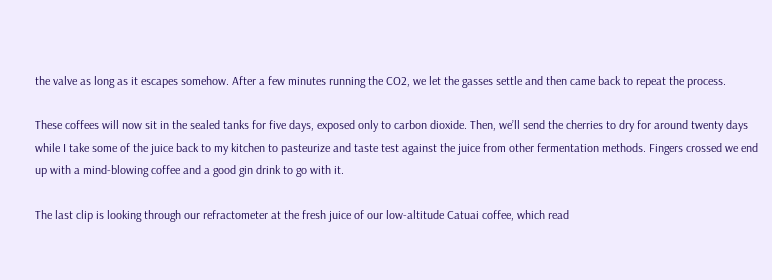the valve as long as it escapes somehow. After a few minutes running the CO2, we let the gasses settle and then came back to repeat the process.

These coffees will now sit in the sealed tanks for five days, exposed only to carbon dioxide. Then, we’ll send the cherries to dry for around twenty days while I take some of the juice back to my kitchen to pasteurize and taste test against the juice from other fermentation methods. Fingers crossed we end up with a mind-blowing coffee and a good gin drink to go with it.

The last clip is looking through our refractometer at the fresh juice of our low-altitude Catuai coffee, which read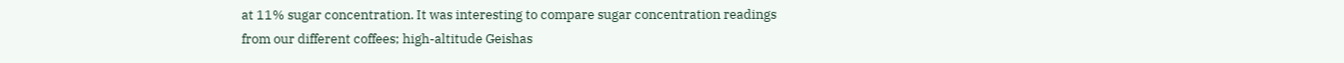at 11% sugar concentration. It was interesting to compare sugar concentration readings from our different coffees; high-altitude Geishas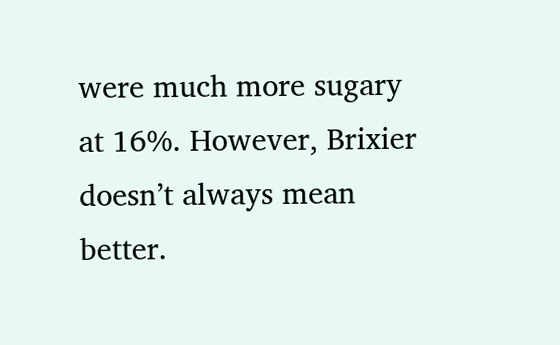were much more sugary at 16%. However, Brixier doesn’t always mean better.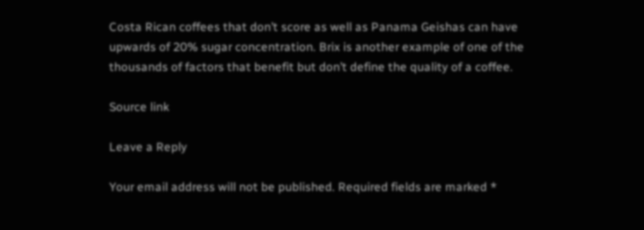Costa Rican coffees that don’t score as well as Panama Geishas can have upwards of 20% sugar concentration. Brix is another example of one of the thousands of factors that benefit but don’t define the quality of a coffee.

Source link

Leave a Reply

Your email address will not be published. Required fields are marked *